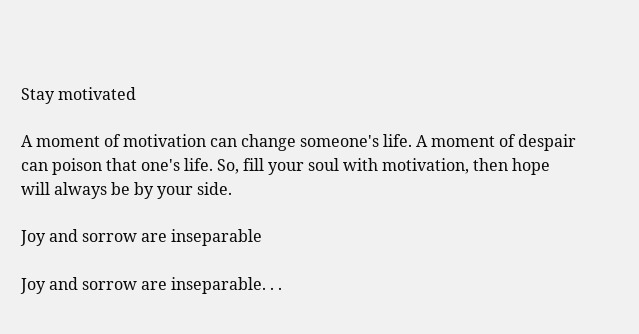Stay motivated

A moment of motivation can change someone's life. A moment of despair can poison that one's life. So, fill your soul with motivation, then hope will always be by your side.

Joy and sorrow are inseparable

Joy and sorrow are inseparable. . .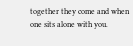together they come and when one sits alone with you.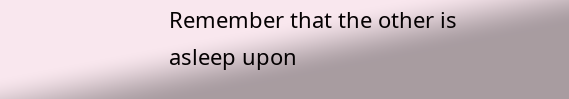Remember that the other is asleep upon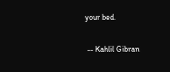your bed.

 -- Kahlil Gibran